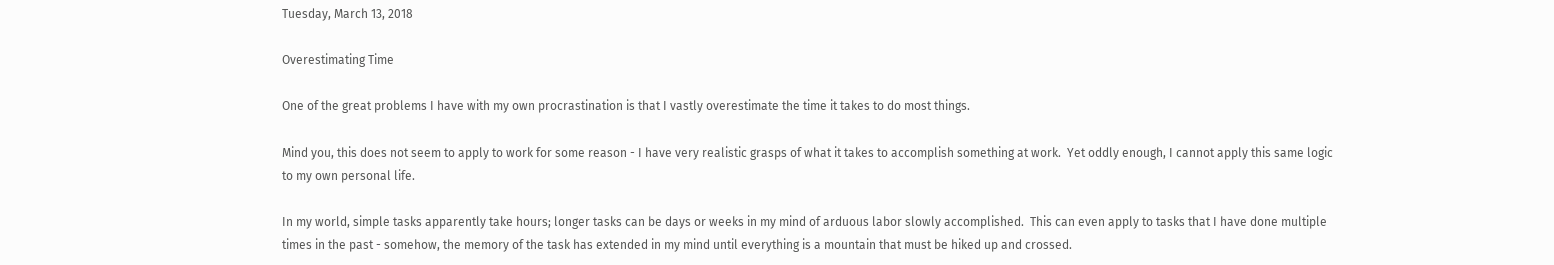Tuesday, March 13, 2018

Overestimating Time

One of the great problems I have with my own procrastination is that I vastly overestimate the time it takes to do most things.

Mind you, this does not seem to apply to work for some reason - I have very realistic grasps of what it takes to accomplish something at work.  Yet oddly enough, I cannot apply this same logic to my own personal life.

In my world, simple tasks apparently take hours; longer tasks can be days or weeks in my mind of arduous labor slowly accomplished.  This can even apply to tasks that I have done multiple times in the past - somehow, the memory of the task has extended in my mind until everything is a mountain that must be hiked up and crossed.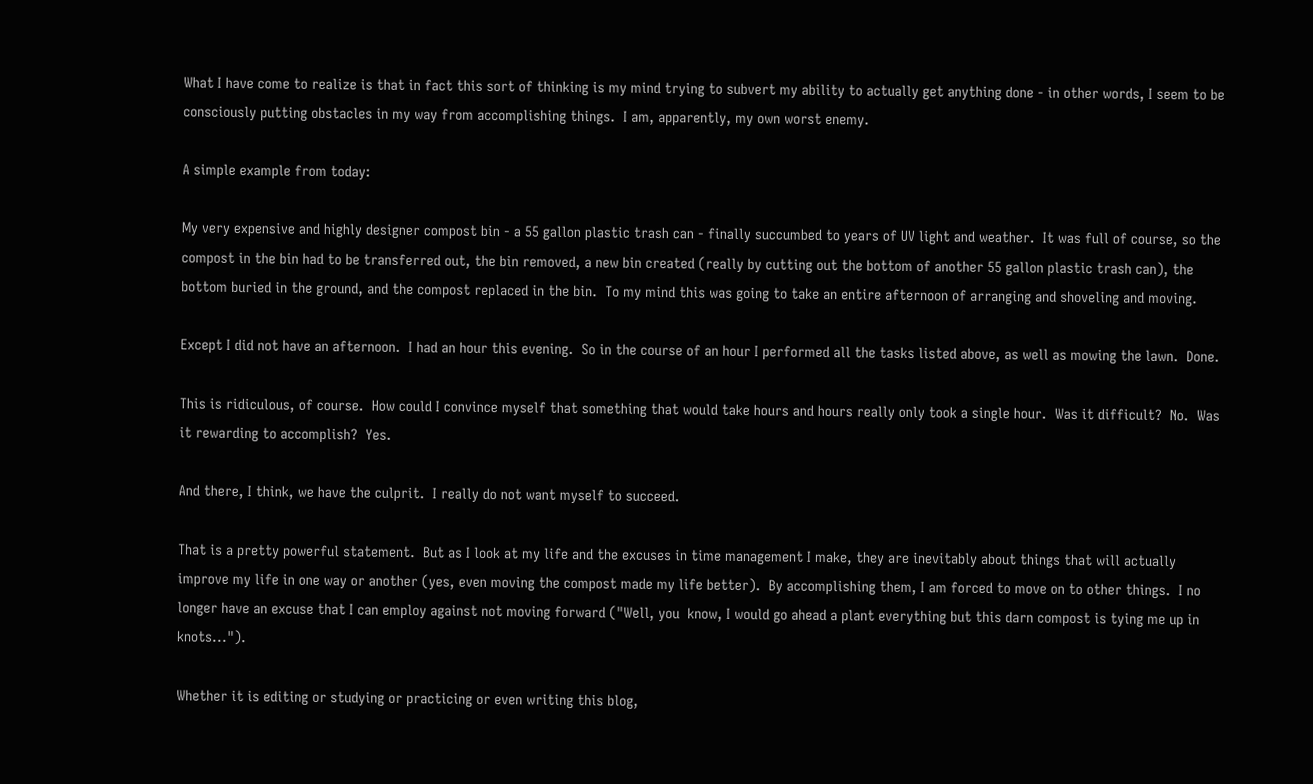What I have come to realize is that in fact this sort of thinking is my mind trying to subvert my ability to actually get anything done - in other words, I seem to be consciously putting obstacles in my way from accomplishing things.  I am, apparently, my own worst enemy.

A simple example from today:

My very expensive and highly designer compost bin - a 55 gallon plastic trash can - finally succumbed to years of UV light and weather.  It was full of course, so the compost in the bin had to be transferred out, the bin removed, a new bin created (really by cutting out the bottom of another 55 gallon plastic trash can), the bottom buried in the ground, and the compost replaced in the bin.  To my mind this was going to take an entire afternoon of arranging and shoveling and moving.

Except I did not have an afternoon.  I had an hour this evening.  So in the course of an hour I performed all the tasks listed above, as well as mowing the lawn.  Done.

This is ridiculous, of course.  How could I convince myself that something that would take hours and hours really only took a single hour.  Was it difficult?  No.  Was it rewarding to accomplish?  Yes.

And there, I think, we have the culprit.  I really do not want myself to succeed.

That is a pretty powerful statement.  But as I look at my life and the excuses in time management I make, they are inevitably about things that will actually improve my life in one way or another (yes, even moving the compost made my life better).  By accomplishing them, I am forced to move on to other things.  I no longer have an excuse that I can employ against not moving forward ("Well, you  know, I would go ahead a plant everything but this darn compost is tying me up in knots...").

Whether it is editing or studying or practicing or even writing this blog,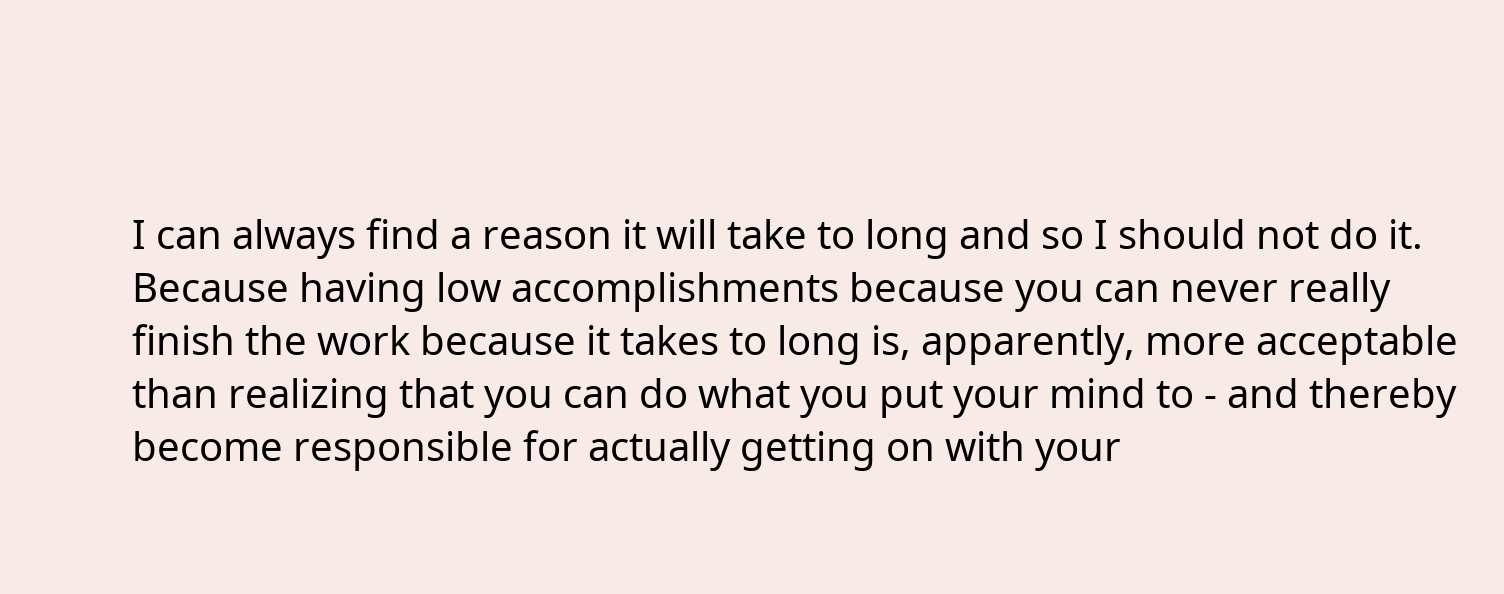I can always find a reason it will take to long and so I should not do it.  Because having low accomplishments because you can never really finish the work because it takes to long is, apparently, more acceptable than realizing that you can do what you put your mind to - and thereby become responsible for actually getting on with your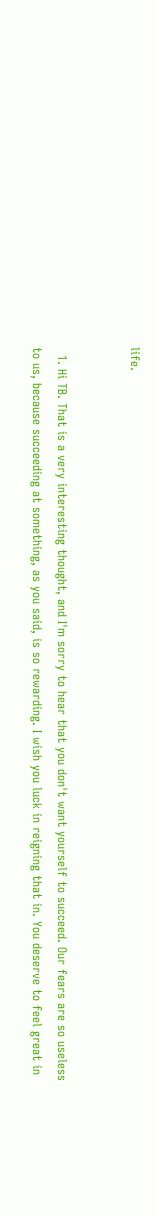life.


  1. Hi TB. That is a very interesting thought, and I'm sorry to hear that you don't want yourself to succeed. Our fears are so useless to us, because succeeding at something, as you said, is so rewarding. I wish you luck in reigning that in. You deserve to feel great in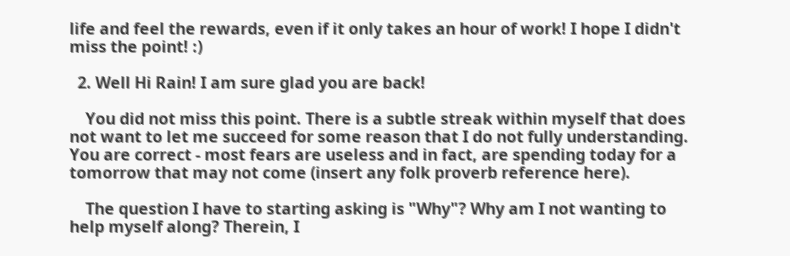life and feel the rewards, even if it only takes an hour of work! I hope I didn't miss the point! :)

  2. Well Hi Rain! I am sure glad you are back!

    You did not miss this point. There is a subtle streak within myself that does not want to let me succeed for some reason that I do not fully understanding. You are correct - most fears are useless and in fact, are spending today for a tomorrow that may not come (insert any folk proverb reference here).

    The question I have to starting asking is "Why"? Why am I not wanting to help myself along? Therein, I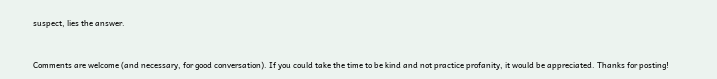suspect, lies the answer.


Comments are welcome (and necessary, for good conversation). If you could take the time to be kind and not practice profanity, it would be appreciated. Thanks for posting!